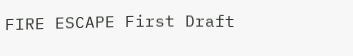FIRE ESCAPE First Draft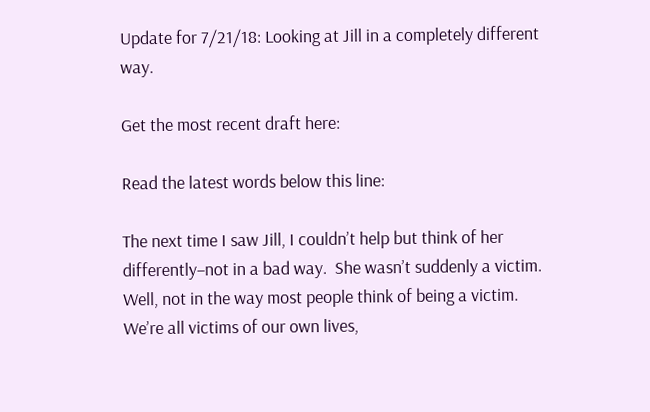Update for 7/21/18: Looking at Jill in a completely different way.

Get the most recent draft here:

Read the latest words below this line:

The next time I saw Jill, I couldn’t help but think of her differently–not in a bad way.  She wasn’t suddenly a victim.  Well, not in the way most people think of being a victim.  We’re all victims of our own lives,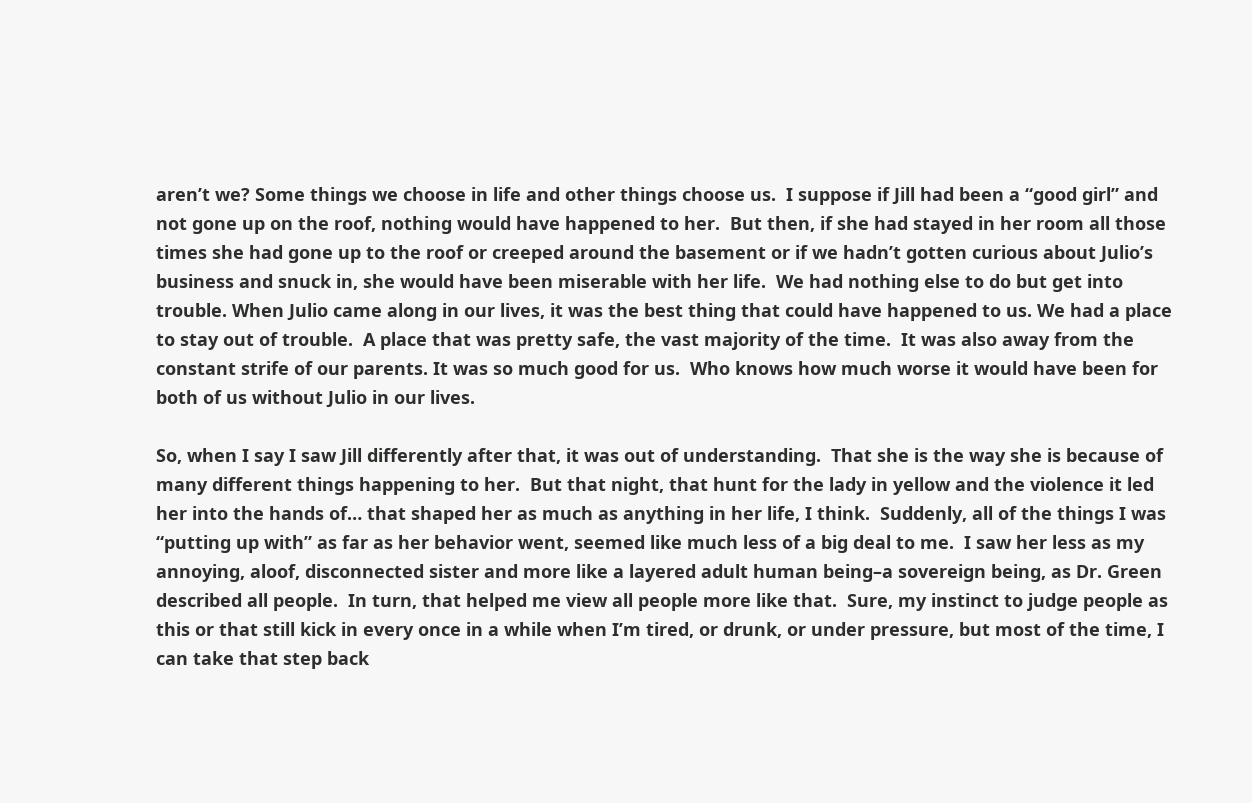aren’t we? Some things we choose in life and other things choose us.  I suppose if Jill had been a “good girl” and not gone up on the roof, nothing would have happened to her.  But then, if she had stayed in her room all those times she had gone up to the roof or creeped around the basement or if we hadn’t gotten curious about Julio’s business and snuck in, she would have been miserable with her life.  We had nothing else to do but get into trouble. When Julio came along in our lives, it was the best thing that could have happened to us. We had a place to stay out of trouble.  A place that was pretty safe, the vast majority of the time.  It was also away from the constant strife of our parents. It was so much good for us.  Who knows how much worse it would have been for both of us without Julio in our lives.

So, when I say I saw Jill differently after that, it was out of understanding.  That she is the way she is because of many different things happening to her.  But that night, that hunt for the lady in yellow and the violence it led her into the hands of… that shaped her as much as anything in her life, I think.  Suddenly, all of the things I was “putting up with” as far as her behavior went, seemed like much less of a big deal to me.  I saw her less as my annoying, aloof, disconnected sister and more like a layered adult human being–a sovereign being, as Dr. Green described all people.  In turn, that helped me view all people more like that.  Sure, my instinct to judge people as this or that still kick in every once in a while when I’m tired, or drunk, or under pressure, but most of the time, I can take that step back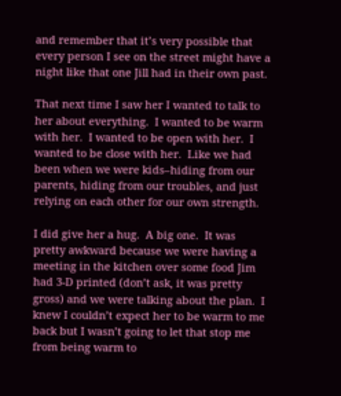and remember that it’s very possible that every person I see on the street might have a night like that one Jill had in their own past.

That next time I saw her I wanted to talk to her about everything.  I wanted to be warm with her.  I wanted to be open with her.  I wanted to be close with her.  Like we had been when we were kids–hiding from our parents, hiding from our troubles, and just relying on each other for our own strength.

I did give her a hug.  A big one.  It was pretty awkward because we were having a meeting in the kitchen over some food Jim had 3-D printed (don’t ask, it was pretty gross) and we were talking about the plan.  I knew I couldn’t expect her to be warm to me back but I wasn’t going to let that stop me from being warm to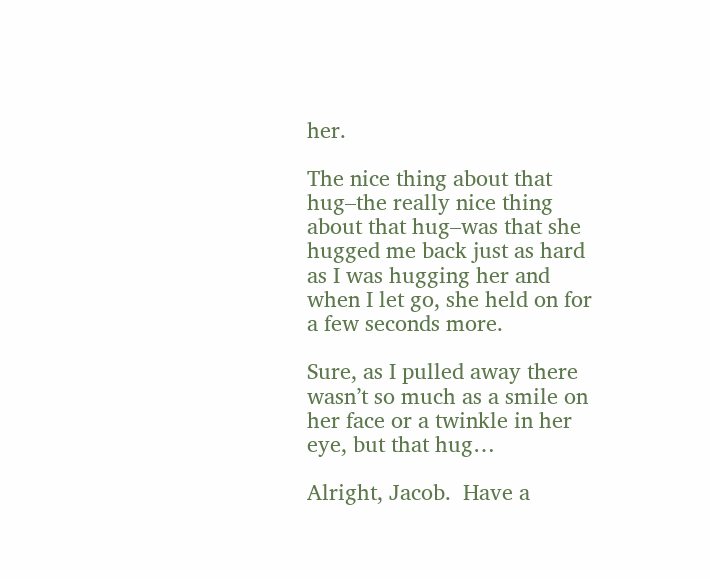her.

The nice thing about that hug–the really nice thing about that hug–was that she hugged me back just as hard as I was hugging her and when I let go, she held on for a few seconds more.

Sure, as I pulled away there wasn’t so much as a smile on her face or a twinkle in her eye, but that hug…

Alright, Jacob.  Have a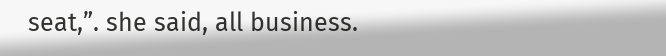seat,”. she said, all business.